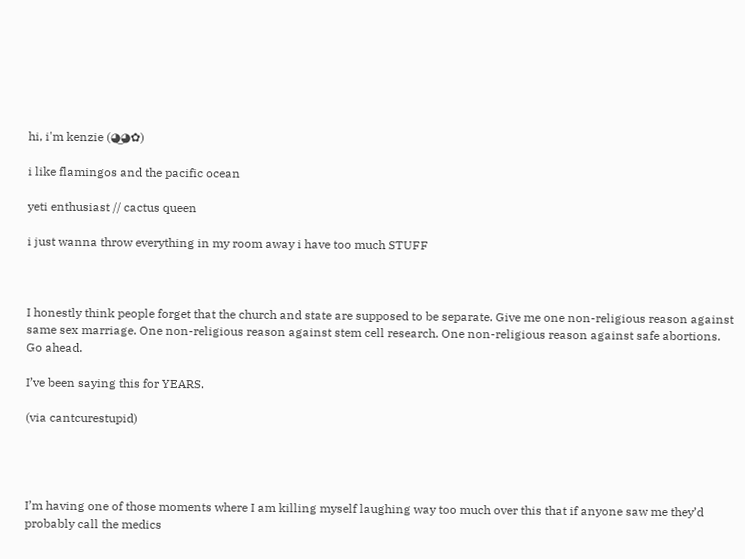hi, i'm kenzie (◕‿◕✿)

i like flamingos and the pacific ocean

yeti enthusiast // cactus queen

i just wanna throw everything in my room away i have too much STUFF



I honestly think people forget that the church and state are supposed to be separate. Give me one non-religious reason against same sex marriage. One non-religious reason against stem cell research. One non-religious reason against safe abortions. Go ahead.

I’ve been saying this for YEARS.

(via cantcurestupid)




I’m having one of those moments where I am killing myself laughing way too much over this that if anyone saw me they’d probably call the medics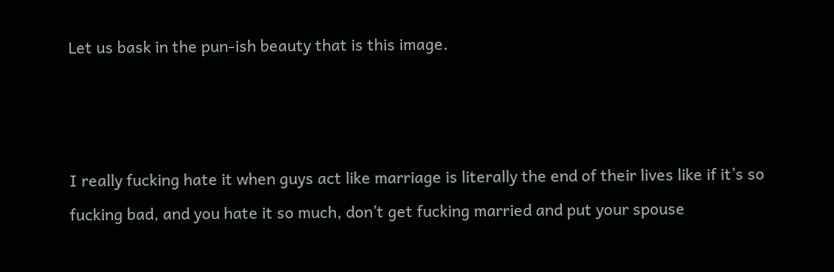Let us bask in the pun-ish beauty that is this image.



I really fucking hate it when guys act like marriage is literally the end of their lives like if it’s so fucking bad, and you hate it so much, don’t get fucking married and put your spouse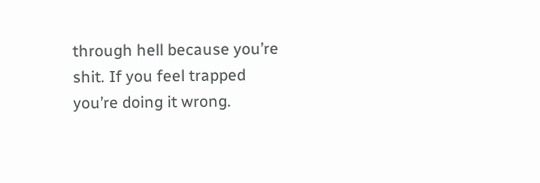through hell because you’re shit. If you feel trapped you’re doing it wrong.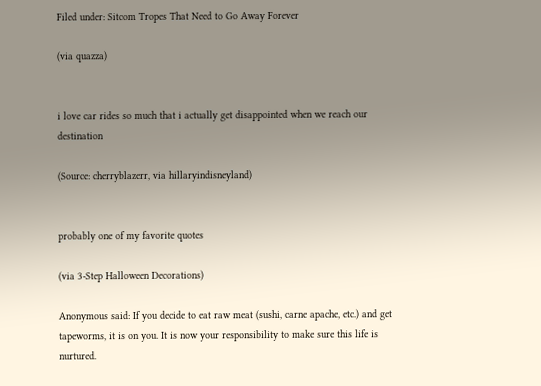Filed under: Sitcom Tropes That Need to Go Away Forever

(via quazza)


i love car rides so much that i actually get disappointed when we reach our destination

(Source: cherryblazerr, via hillaryindisneyland)


probably one of my favorite quotes

(via 3-Step Halloween Decorations)

Anonymous said: If you decide to eat raw meat (sushi, carne apache, etc.) and get tapeworms, it is on you. It is now your responsibility to make sure this life is nurtured.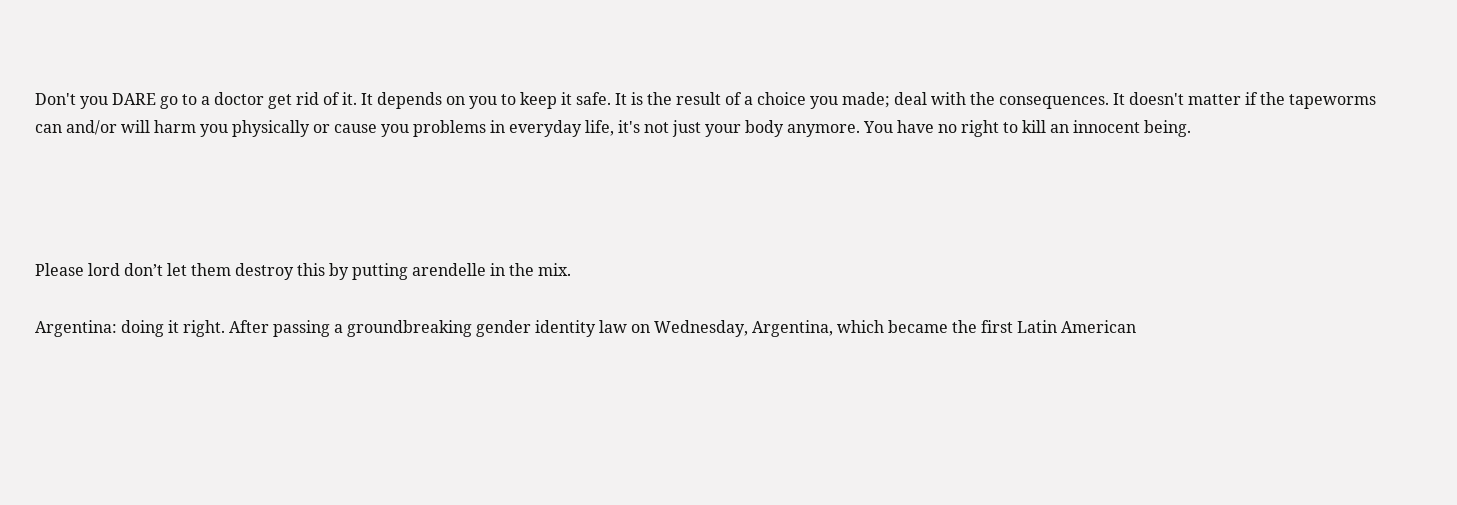Don't you DARE go to a doctor get rid of it. It depends on you to keep it safe. It is the result of a choice you made; deal with the consequences. It doesn't matter if the tapeworms can and/or will harm you physically or cause you problems in everyday life, it's not just your body anymore. You have no right to kill an innocent being.




Please lord don’t let them destroy this by putting arendelle in the mix.

Argentina: doing it right. After passing a groundbreaking gender identity law on Wednesday, Argentina, which became the first Latin American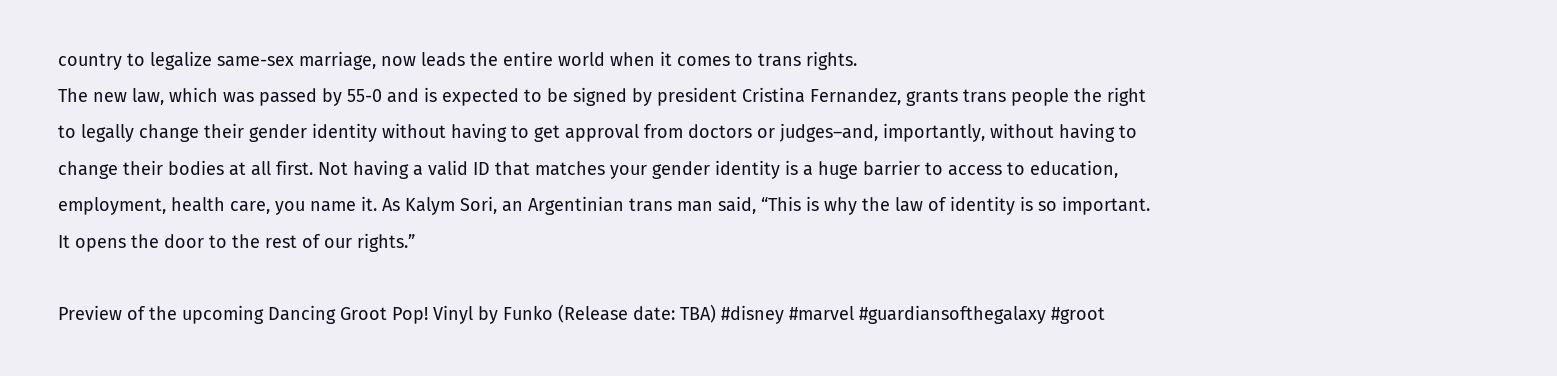country to legalize same-sex marriage, now leads the entire world when it comes to trans rights.
The new law, which was passed by 55-0 and is expected to be signed by president Cristina Fernandez, grants trans people the right to legally change their gender identity without having to get approval from doctors or judges–and, importantly, without having to change their bodies at all first. Not having a valid ID that matches your gender identity is a huge barrier to access to education, employment, health care, you name it. As Kalym Sori, an Argentinian trans man said, “This is why the law of identity is so important. It opens the door to the rest of our rights.”

Preview of the upcoming Dancing Groot Pop! Vinyl by Funko (Release date: TBA) #disney #marvel #guardiansofthegalaxy #groot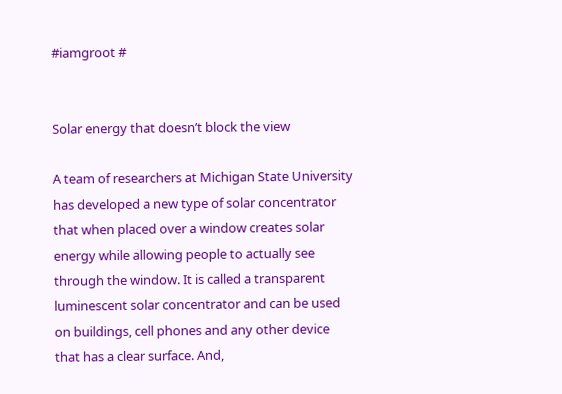#iamgroot #


Solar energy that doesn’t block the view

A team of researchers at Michigan State University has developed a new type of solar concentrator that when placed over a window creates solar energy while allowing people to actually see through the window. It is called a transparent luminescent solar concentrator and can be used on buildings, cell phones and any other device that has a clear surface. And,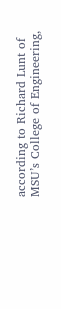according to Richard Lunt of MSU’s College of Engineering,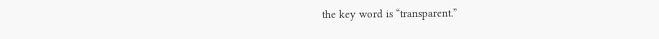the key word is “transparent.”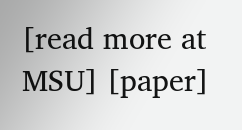[read more at MSU] [paper]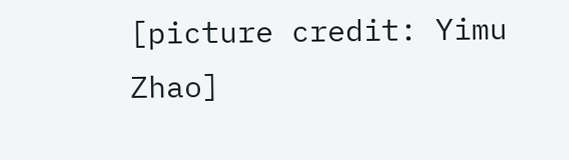[picture credit: Yimu Zhao]